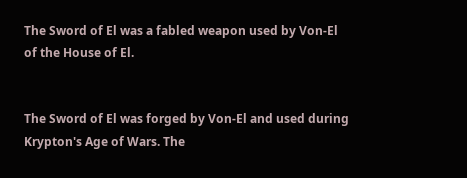The Sword of El was a fabled weapon used by Von-El of the House of El.


The Sword of El was forged by Von-El and used during Krypton's Age of Wars. The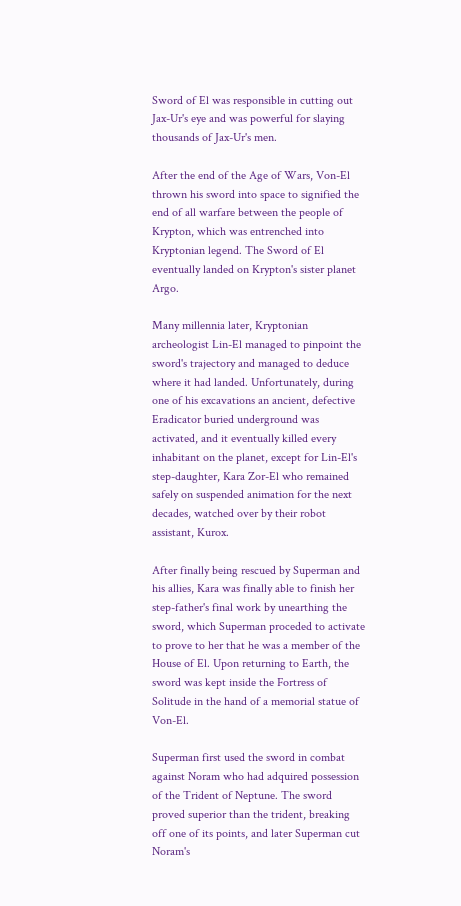Sword of El was responsible in cutting out Jax-Ur's eye and was powerful for slaying thousands of Jax-Ur's men.

After the end of the Age of Wars, Von-El thrown his sword into space to signified the end of all warfare between the people of Krypton, which was entrenched into Kryptonian legend. The Sword of El eventually landed on Krypton's sister planet Argo.

Many millennia later, Kryptonian archeologist Lin-El managed to pinpoint the sword's trajectory and managed to deduce where it had landed. Unfortunately, during one of his excavations an ancient, defective Eradicator buried underground was activated, and it eventually killed every inhabitant on the planet, except for Lin-El's step-daughter, Kara Zor-El who remained safely on suspended animation for the next decades, watched over by their robot assistant, Kurox.

After finally being rescued by Superman and his allies, Kara was finally able to finish her step-father's final work by unearthing the sword, which Superman proceded to activate to prove to her that he was a member of the House of El. Upon returning to Earth, the sword was kept inside the Fortress of Solitude in the hand of a memorial statue of Von-El.

Superman first used the sword in combat against Noram who had adquired possession of the Trident of Neptune. The sword proved superior than the trident, breaking off one of its points, and later Superman cut Noram's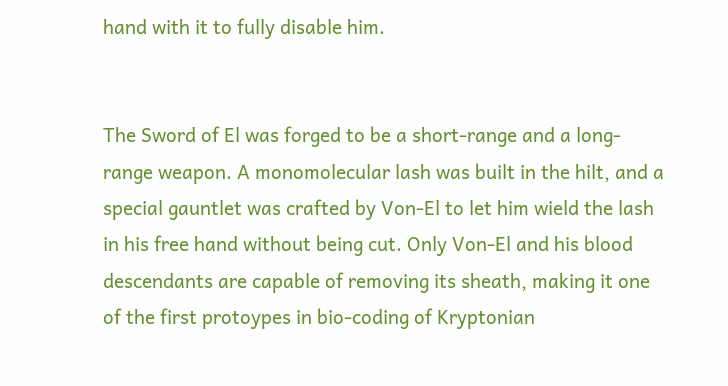hand with it to fully disable him.


The Sword of El was forged to be a short-range and a long-range weapon. A monomolecular lash was built in the hilt, and a special gauntlet was crafted by Von-El to let him wield the lash in his free hand without being cut. Only Von-El and his blood descendants are capable of removing its sheath, making it one of the first protoypes in bio-coding of Kryptonian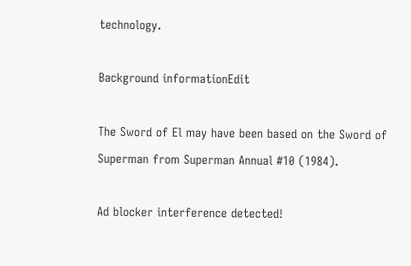technology.

Background informationEdit

The Sword of El may have been based on the Sword of Superman from Superman Annual #10 (1984).

Ad blocker interference detected!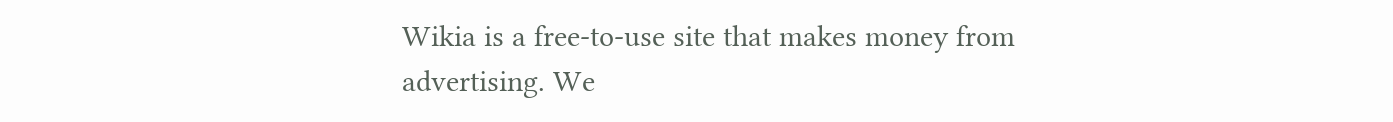Wikia is a free-to-use site that makes money from advertising. We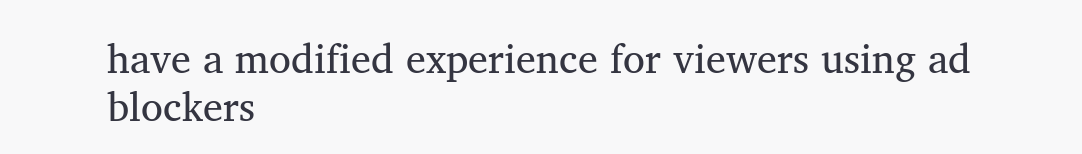have a modified experience for viewers using ad blockers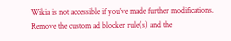Wikia is not accessible if you’ve made further modifications. Remove the custom ad blocker rule(s) and the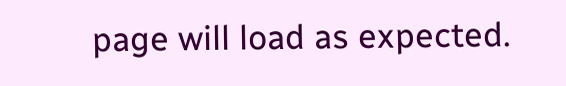page will load as expected.